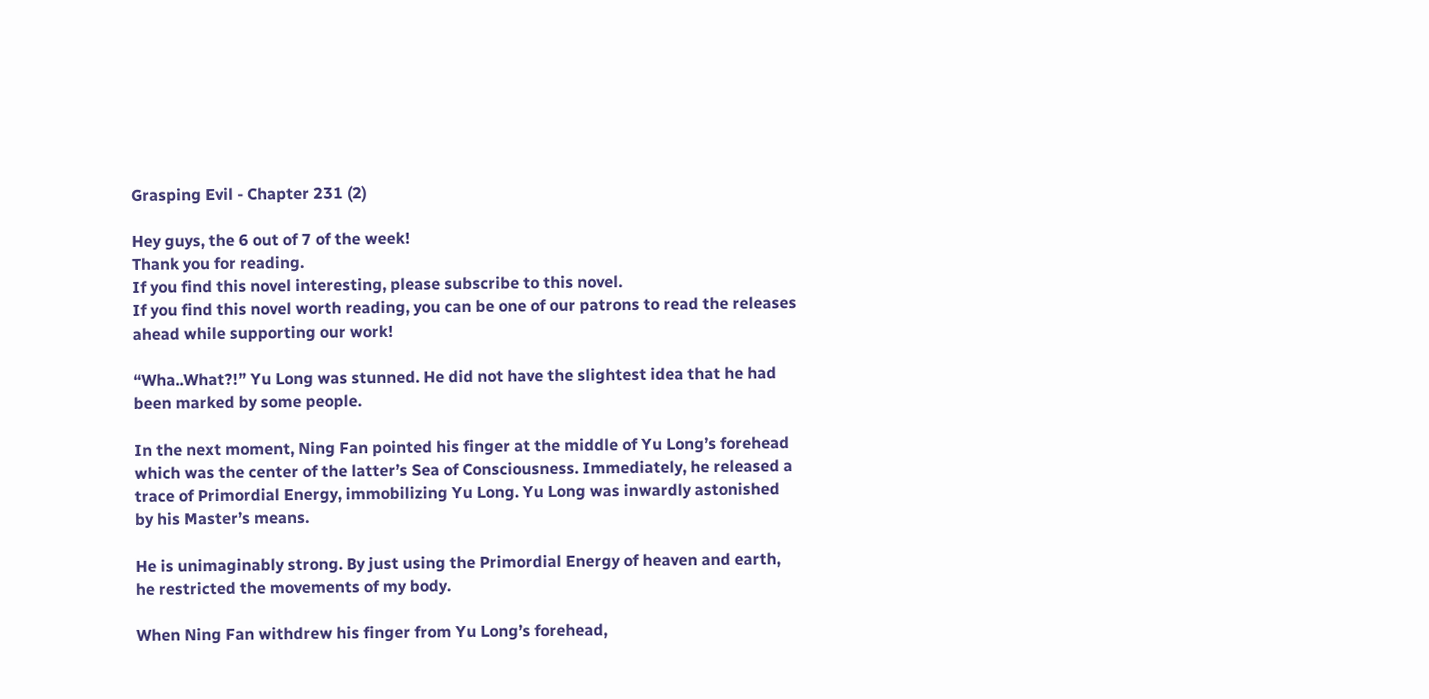Grasping Evil - Chapter 231 (2)

Hey guys, the 6 out of 7 of the week!
Thank you for reading.
If you find this novel interesting, please subscribe to this novel.
If you find this novel worth reading, you can be one of our patrons to read the releases ahead while supporting our work!

“Wha..What?!” Yu Long was stunned. He did not have the slightest idea that he had been marked by some people.

In the next moment, Ning Fan pointed his finger at the middle of Yu Long’s forehead which was the center of the latter’s Sea of Consciousness. Immediately, he released a trace of Primordial Energy, immobilizing Yu Long. Yu Long was inwardly astonished by his Master’s means.

He is unimaginably strong. By just using the Primordial Energy of heaven and earth, he restricted the movements of my body.

When Ning Fan withdrew his finger from Yu Long’s forehead,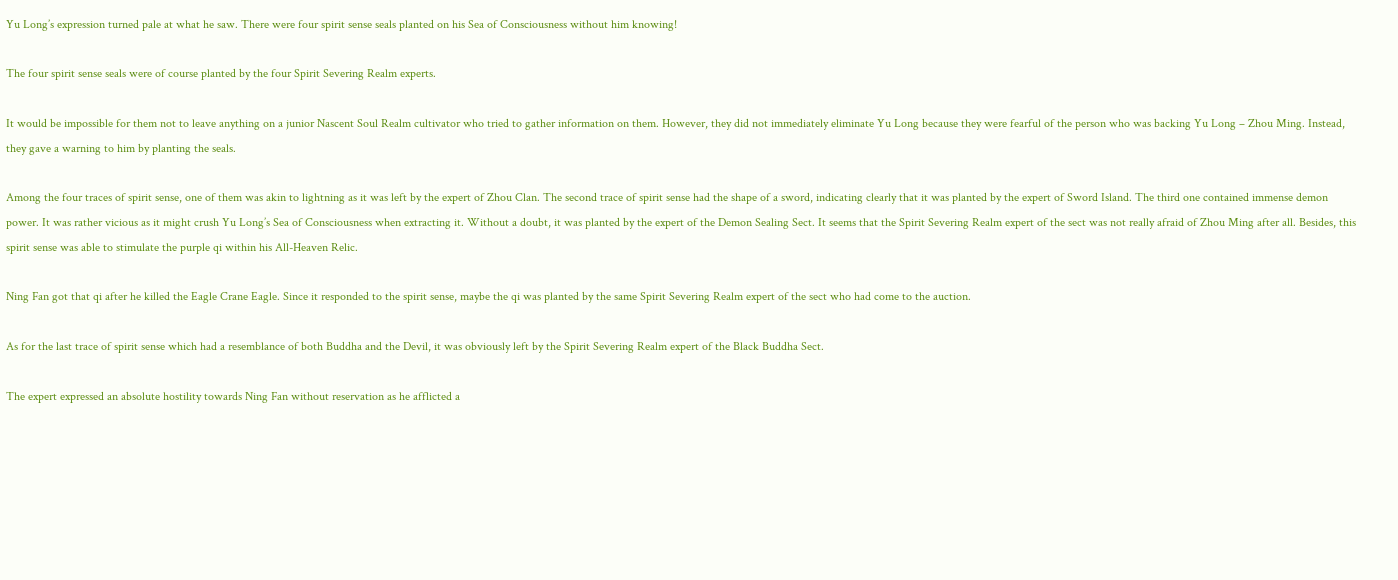Yu Long’s expression turned pale at what he saw. There were four spirit sense seals planted on his Sea of Consciousness without him knowing!

The four spirit sense seals were of course planted by the four Spirit Severing Realm experts.

It would be impossible for them not to leave anything on a junior Nascent Soul Realm cultivator who tried to gather information on them. However, they did not immediately eliminate Yu Long because they were fearful of the person who was backing Yu Long – Zhou Ming. Instead, they gave a warning to him by planting the seals.

Among the four traces of spirit sense, one of them was akin to lightning as it was left by the expert of Zhou Clan. The second trace of spirit sense had the shape of a sword, indicating clearly that it was planted by the expert of Sword Island. The third one contained immense demon power. It was rather vicious as it might crush Yu Long’s Sea of Consciousness when extracting it. Without a doubt, it was planted by the expert of the Demon Sealing Sect. It seems that the Spirit Severing Realm expert of the sect was not really afraid of Zhou Ming after all. Besides, this spirit sense was able to stimulate the purple qi within his All-Heaven Relic.

Ning Fan got that qi after he killed the Eagle Crane Eagle. Since it responded to the spirit sense, maybe the qi was planted by the same Spirit Severing Realm expert of the sect who had come to the auction.

As for the last trace of spirit sense which had a resemblance of both Buddha and the Devil, it was obviously left by the Spirit Severing Realm expert of the Black Buddha Sect.

The expert expressed an absolute hostility towards Ning Fan without reservation as he afflicted a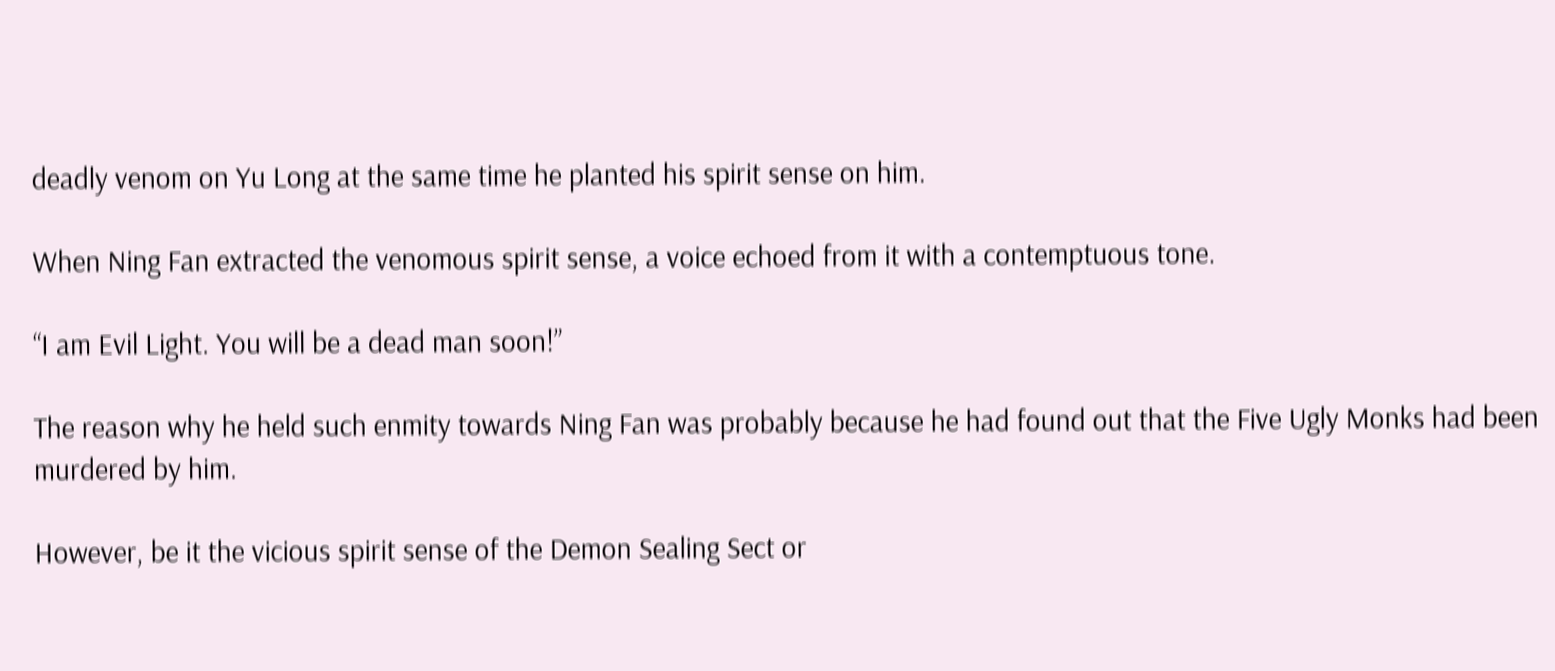deadly venom on Yu Long at the same time he planted his spirit sense on him.

When Ning Fan extracted the venomous spirit sense, a voice echoed from it with a contemptuous tone.

“I am Evil Light. You will be a dead man soon!”

The reason why he held such enmity towards Ning Fan was probably because he had found out that the Five Ugly Monks had been murdered by him.

However, be it the vicious spirit sense of the Demon Sealing Sect or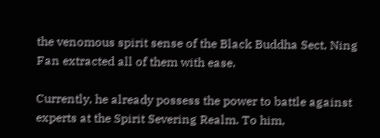the venomous spirit sense of the Black Buddha Sect, Ning Fan extracted all of them with ease.

Currently, he already possess the power to battle against experts at the Spirit Severing Realm. To him,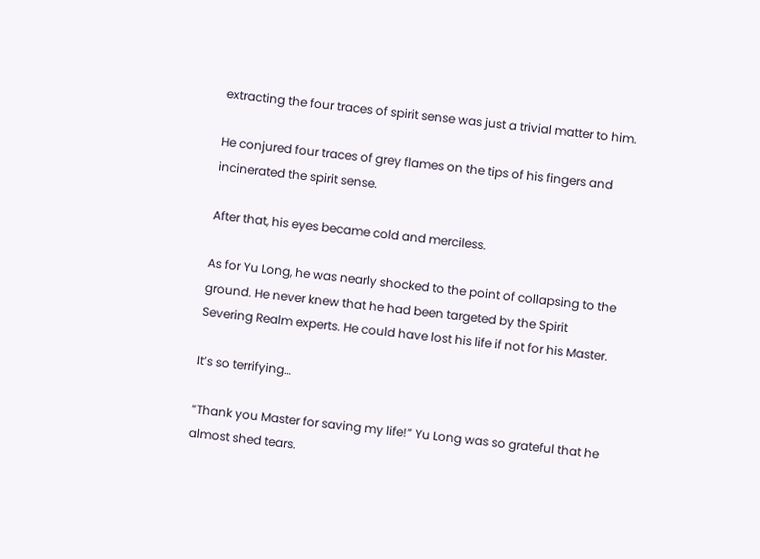extracting the four traces of spirit sense was just a trivial matter to him.

He conjured four traces of grey flames on the tips of his fingers and incinerated the spirit sense.

After that, his eyes became cold and merciless.

As for Yu Long, he was nearly shocked to the point of collapsing to the ground. He never knew that he had been targeted by the Spirit Severing Realm experts. He could have lost his life if not for his Master.

It’s so terrifying…

“Thank you Master for saving my life!” Yu Long was so grateful that he almost shed tears.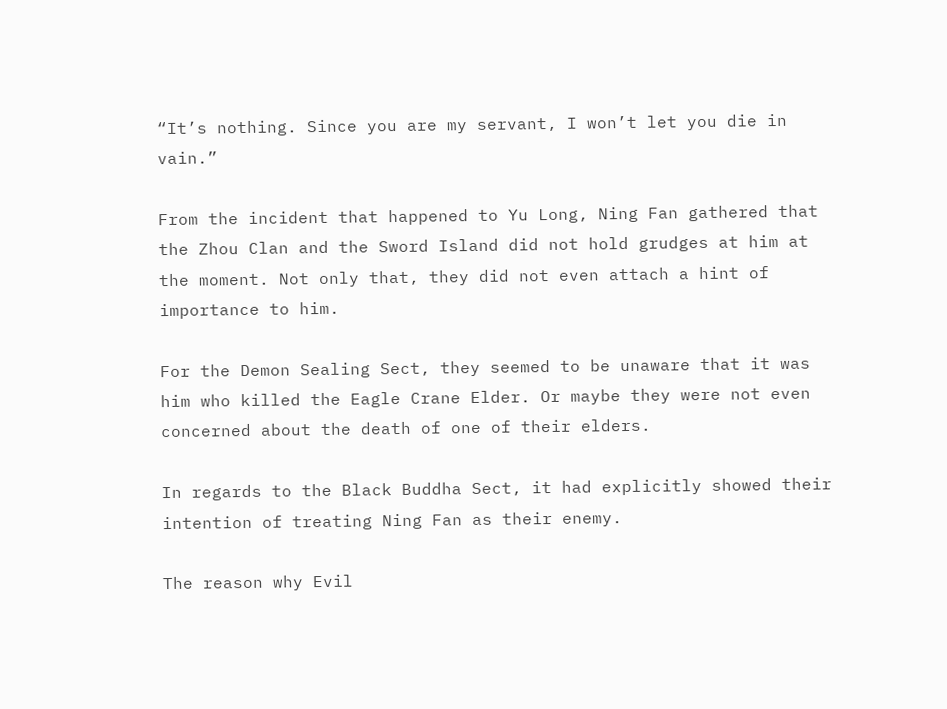“It’s nothing. Since you are my servant, I won’t let you die in vain.”

From the incident that happened to Yu Long, Ning Fan gathered that the Zhou Clan and the Sword Island did not hold grudges at him at the moment. Not only that, they did not even attach a hint of importance to him.

For the Demon Sealing Sect, they seemed to be unaware that it was him who killed the Eagle Crane Elder. Or maybe they were not even concerned about the death of one of their elders.

In regards to the Black Buddha Sect, it had explicitly showed their intention of treating Ning Fan as their enemy.

The reason why Evil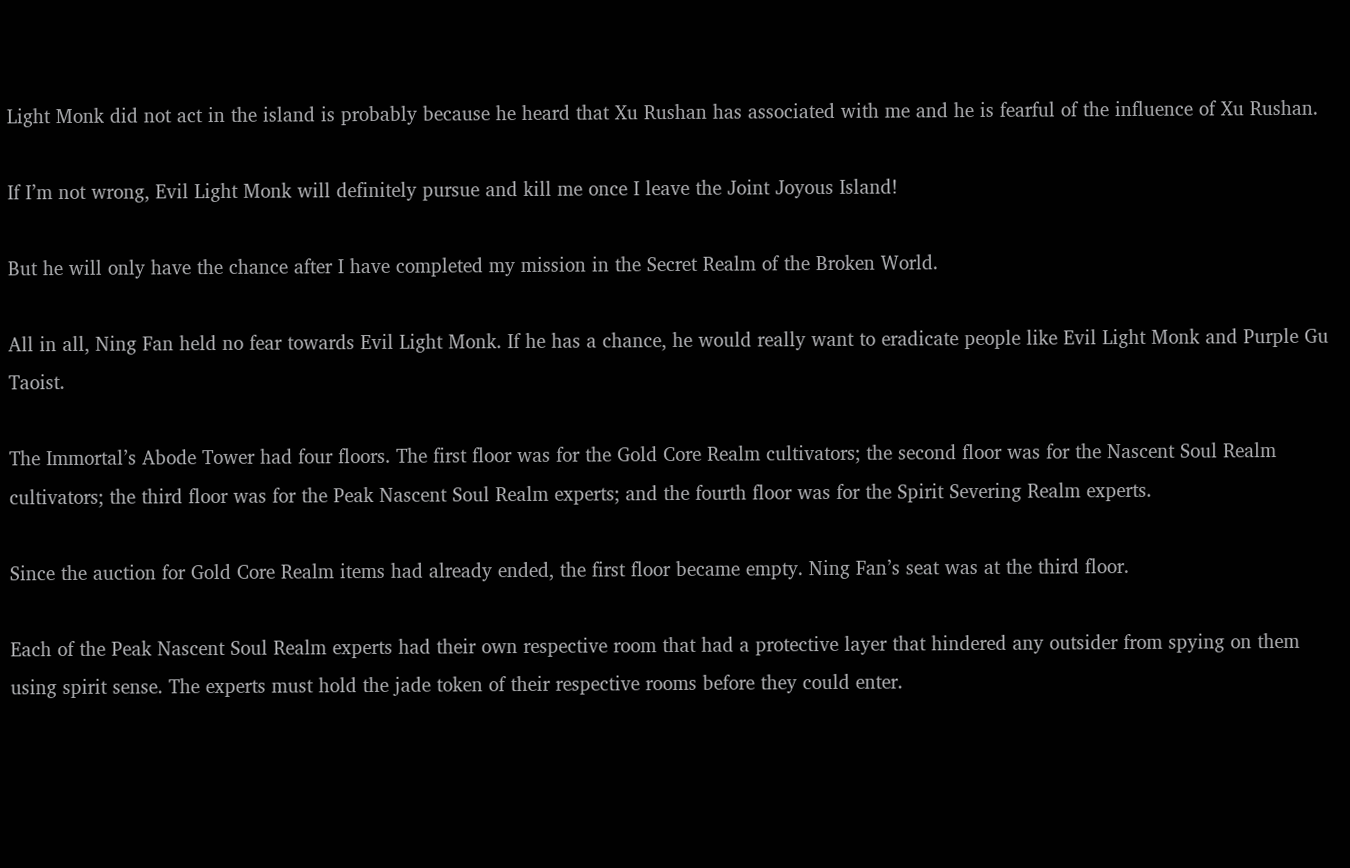Light Monk did not act in the island is probably because he heard that Xu Rushan has associated with me and he is fearful of the influence of Xu Rushan.

If I’m not wrong, Evil Light Monk will definitely pursue and kill me once I leave the Joint Joyous Island!

But he will only have the chance after I have completed my mission in the Secret Realm of the Broken World.

All in all, Ning Fan held no fear towards Evil Light Monk. If he has a chance, he would really want to eradicate people like Evil Light Monk and Purple Gu Taoist.

The Immortal’s Abode Tower had four floors. The first floor was for the Gold Core Realm cultivators; the second floor was for the Nascent Soul Realm cultivators; the third floor was for the Peak Nascent Soul Realm experts; and the fourth floor was for the Spirit Severing Realm experts.

Since the auction for Gold Core Realm items had already ended, the first floor became empty. Ning Fan’s seat was at the third floor.

Each of the Peak Nascent Soul Realm experts had their own respective room that had a protective layer that hindered any outsider from spying on them using spirit sense. The experts must hold the jade token of their respective rooms before they could enter.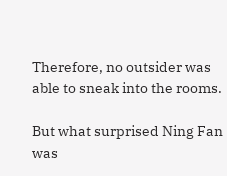Therefore, no outsider was able to sneak into the rooms.

But what surprised Ning Fan was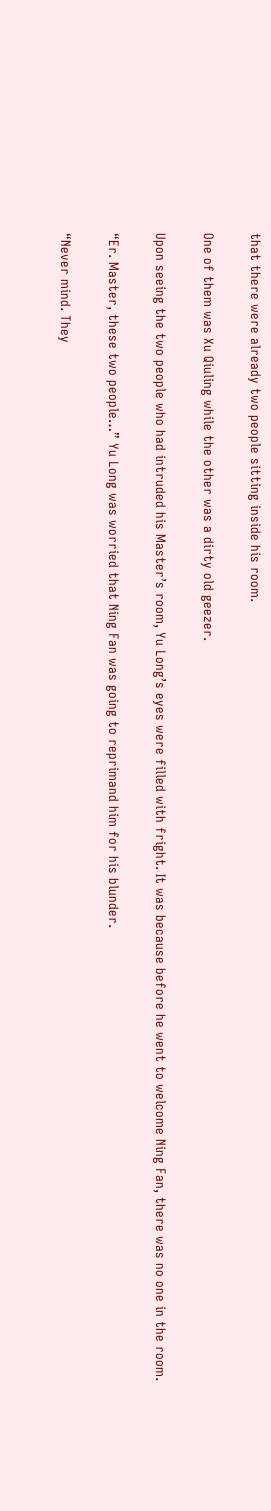that there were already two people sitting inside his room.

One of them was Xu Qiuling while the other was a dirty old geezer.

Upon seeing the two people who had intruded his Master’s room, Yu Long’s eyes were filled with fright. It was because before he went to welcome Ning Fan, there was no one in the room.

“Er. Master, these two people…” Yu Long was worried that Ning Fan was going to reprimand him for his blunder.

“Never mind. They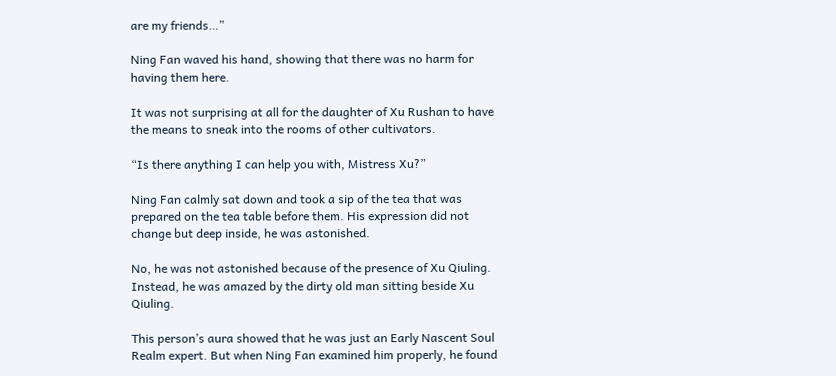are my friends…”

Ning Fan waved his hand, showing that there was no harm for having them here.

It was not surprising at all for the daughter of Xu Rushan to have the means to sneak into the rooms of other cultivators.

“Is there anything I can help you with, Mistress Xu?”

Ning Fan calmly sat down and took a sip of the tea that was prepared on the tea table before them. His expression did not change but deep inside, he was astonished.

No, he was not astonished because of the presence of Xu Qiuling. Instead, he was amazed by the dirty old man sitting beside Xu Qiuling.

This person’s aura showed that he was just an Early Nascent Soul Realm expert. But when Ning Fan examined him properly, he found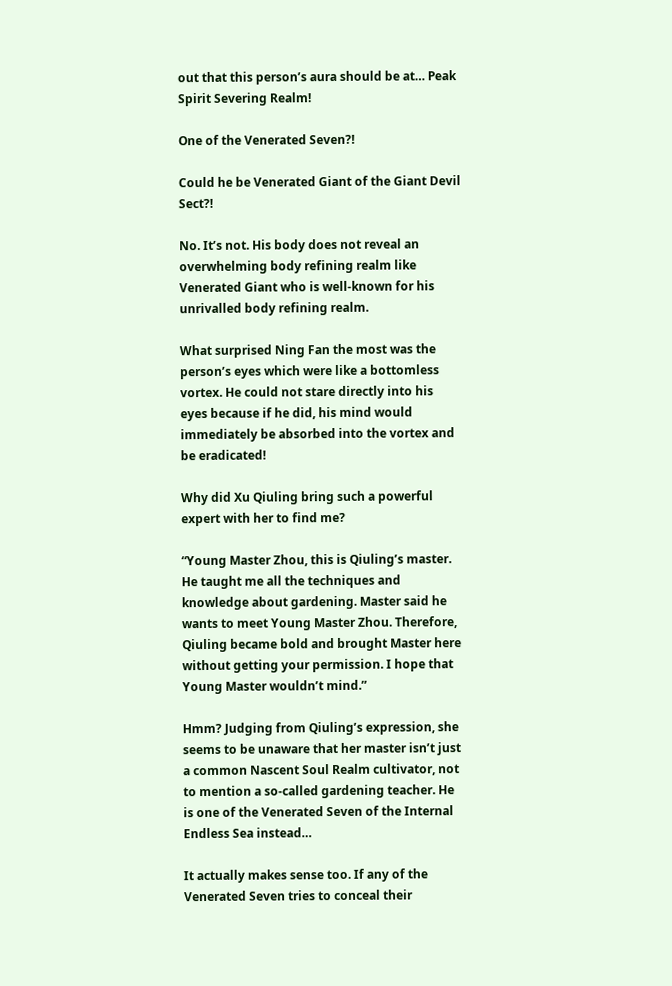out that this person’s aura should be at… Peak Spirit Severing Realm!

One of the Venerated Seven?!

Could he be Venerated Giant of the Giant Devil Sect?!

No. It’s not. His body does not reveal an overwhelming body refining realm like Venerated Giant who is well-known for his unrivalled body refining realm.

What surprised Ning Fan the most was the person’s eyes which were like a bottomless vortex. He could not stare directly into his eyes because if he did, his mind would immediately be absorbed into the vortex and be eradicated!

Why did Xu Qiuling bring such a powerful expert with her to find me?

“Young Master Zhou, this is Qiuling’s master. He taught me all the techniques and knowledge about gardening. Master said he wants to meet Young Master Zhou. Therefore, Qiuling became bold and brought Master here without getting your permission. I hope that Young Master wouldn’t mind.”

Hmm? Judging from Qiuling’s expression, she seems to be unaware that her master isn’t just a common Nascent Soul Realm cultivator, not to mention a so-called gardening teacher. He is one of the Venerated Seven of the Internal Endless Sea instead…

It actually makes sense too. If any of the Venerated Seven tries to conceal their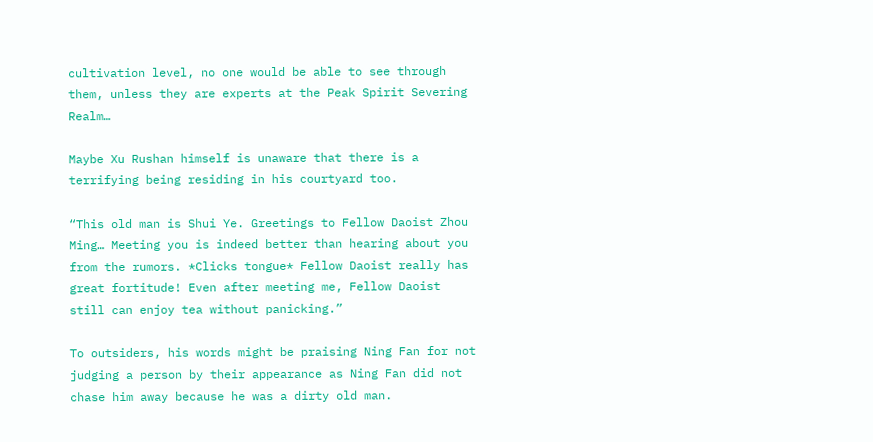cultivation level, no one would be able to see through them, unless they are experts at the Peak Spirit Severing Realm…

Maybe Xu Rushan himself is unaware that there is a terrifying being residing in his courtyard too.

“This old man is Shui Ye. Greetings to Fellow Daoist Zhou Ming… Meeting you is indeed better than hearing about you from the rumors. *Clicks tongue* Fellow Daoist really has great fortitude! Even after meeting me, Fellow Daoist still can enjoy tea without panicking.”

To outsiders, his words might be praising Ning Fan for not judging a person by their appearance as Ning Fan did not chase him away because he was a dirty old man.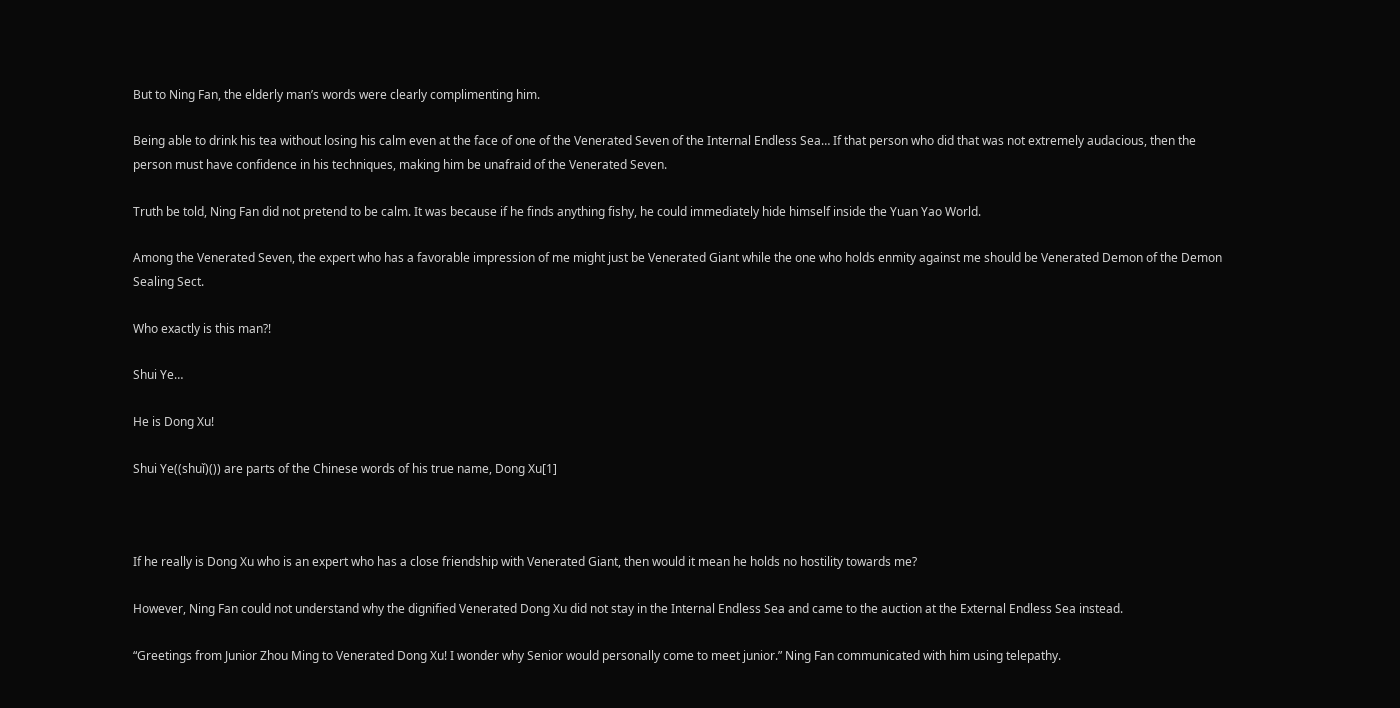But to Ning Fan, the elderly man’s words were clearly complimenting him.

Being able to drink his tea without losing his calm even at the face of one of the Venerated Seven of the Internal Endless Sea… If that person who did that was not extremely audacious, then the person must have confidence in his techniques, making him be unafraid of the Venerated Seven.

Truth be told, Ning Fan did not pretend to be calm. It was because if he finds anything fishy, he could immediately hide himself inside the Yuan Yao World.

Among the Venerated Seven, the expert who has a favorable impression of me might just be Venerated Giant while the one who holds enmity against me should be Venerated Demon of the Demon Sealing Sect.

Who exactly is this man?!

Shui Ye…

He is Dong Xu!

Shui Ye((shuǐ)()) are parts of the Chinese words of his true name, Dong Xu[1]



If he really is Dong Xu who is an expert who has a close friendship with Venerated Giant, then would it mean he holds no hostility towards me?

However, Ning Fan could not understand why the dignified Venerated Dong Xu did not stay in the Internal Endless Sea and came to the auction at the External Endless Sea instead.

“Greetings from Junior Zhou Ming to Venerated Dong Xu! I wonder why Senior would personally come to meet junior.” Ning Fan communicated with him using telepathy.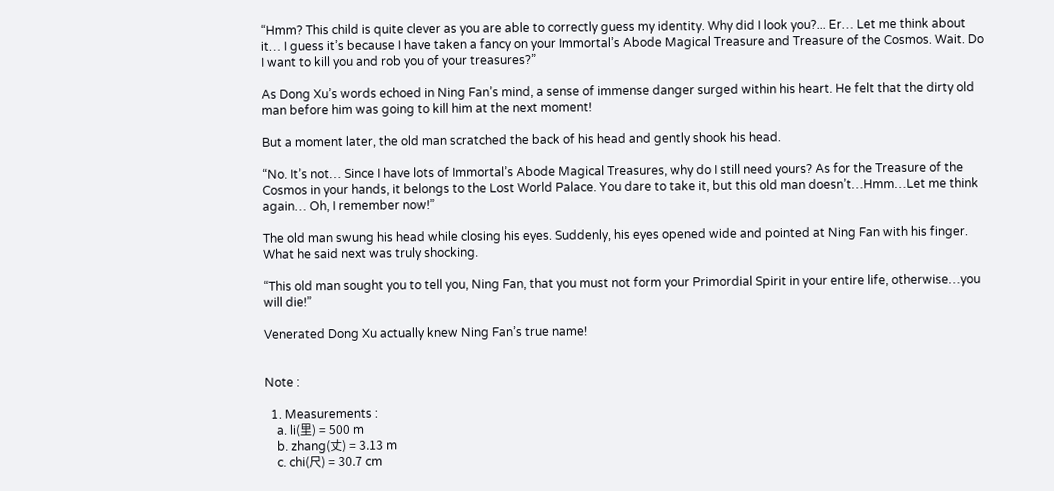“Hmm? This child is quite clever as you are able to correctly guess my identity. Why did I look you?... Er… Let me think about it… I guess it’s because I have taken a fancy on your Immortal’s Abode Magical Treasure and Treasure of the Cosmos. Wait. Do I want to kill you and rob you of your treasures?”

As Dong Xu’s words echoed in Ning Fan’s mind, a sense of immense danger surged within his heart. He felt that the dirty old man before him was going to kill him at the next moment!

But a moment later, the old man scratched the back of his head and gently shook his head.

“No. It’s not… Since I have lots of Immortal’s Abode Magical Treasures, why do I still need yours? As for the Treasure of the Cosmos in your hands, it belongs to the Lost World Palace. You dare to take it, but this old man doesn’t…Hmm…Let me think again… Oh, I remember now!”

The old man swung his head while closing his eyes. Suddenly, his eyes opened wide and pointed at Ning Fan with his finger. What he said next was truly shocking.

“This old man sought you to tell you, Ning Fan, that you must not form your Primordial Spirit in your entire life, otherwise…you will die!”

Venerated Dong Xu actually knew Ning Fan’s true name!


Note :

  1. Measurements :
    a. li(里) = 500 m
    b. zhang(丈) = 3.13 m
    c. chi(尺) = 30.7 cm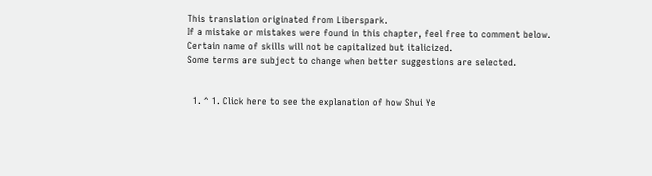This translation originated from Liberspark.
If a mistake or mistakes were found in this chapter, feel free to comment below.
Certain name of skills will not be capitalized but italicized.
Some terms are subject to change when better suggestions are selected.


  1. ^ 1. Click here to see the explanation of how Shui Ye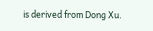is derived from Dong Xu.